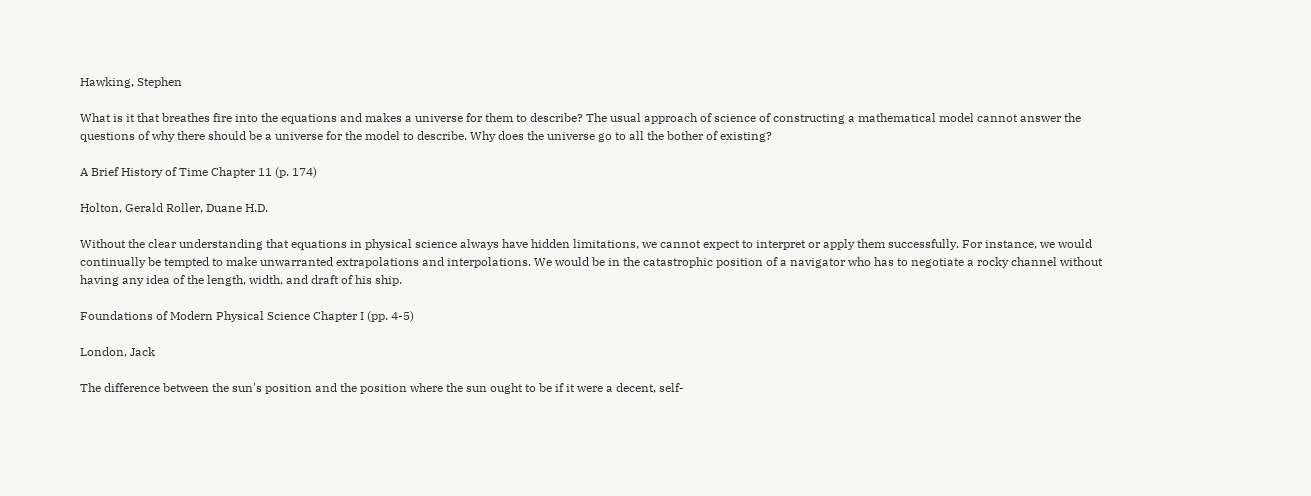Hawking, Stephen

What is it that breathes fire into the equations and makes a universe for them to describe? The usual approach of science of constructing a mathematical model cannot answer the questions of why there should be a universe for the model to describe. Why does the universe go to all the bother of existing?

A Brief History of Time Chapter 11 (p. 174)

Holton, Gerald Roller, Duane H.D.

Without the clear understanding that equations in physical science always have hidden limitations, we cannot expect to interpret or apply them successfully. For instance, we would continually be tempted to make unwarranted extrapolations and interpolations. We would be in the catastrophic position of a navigator who has to negotiate a rocky channel without having any idea of the length, width, and draft of his ship.

Foundations of Modern Physical Science Chapter I (pp. 4-5)

London, Jack

The difference between the sun's position and the position where the sun ought to be if it were a decent, self-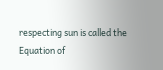respecting sun is called the Equation of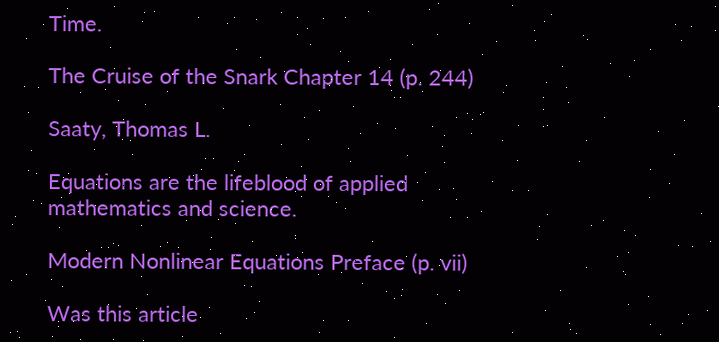Time.

The Cruise of the Snark Chapter 14 (p. 244)

Saaty, Thomas L.

Equations are the lifeblood of applied mathematics and science.

Modern Nonlinear Equations Preface (p. vii)

Was this article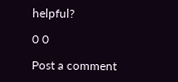helpful?

0 0

Post a comment